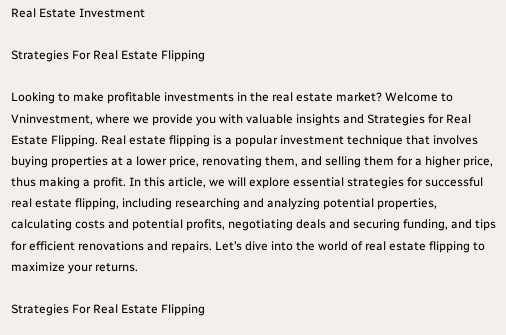Real Estate Investment

Strategies For Real Estate Flipping

Looking to make profitable investments in the real estate market? Welcome to Vninvestment, where we provide you with valuable insights and Strategies for Real Estate Flipping. Real estate flipping is a popular investment technique that involves buying properties at a lower price, renovating them, and selling them for a higher price, thus making a profit. In this article, we will explore essential strategies for successful real estate flipping, including researching and analyzing potential properties, calculating costs and potential profits, negotiating deals and securing funding, and tips for efficient renovations and repairs. Let’s dive into the world of real estate flipping to maximize your returns.

Strategies For Real Estate Flipping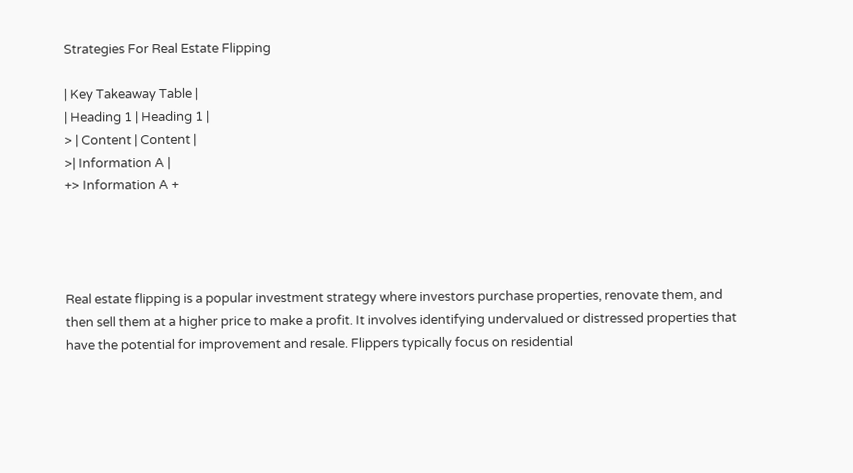Strategies For Real Estate Flipping

| Key Takeaway Table |
| Heading 1 | Heading 1 |
> | Content | Content |
>| Information A |
+> Information A +




Real estate flipping is a popular investment strategy where investors purchase properties, renovate them, and then sell them at a higher price to make a profit. It involves identifying undervalued or distressed properties that have the potential for improvement and resale. Flippers typically focus on residential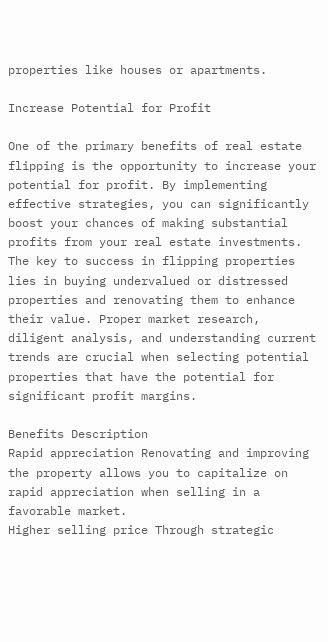properties like houses or apartments.

Increase Potential for Profit

One of the primary benefits of real estate flipping is the opportunity to increase your potential for profit. By implementing effective strategies, you can significantly boost your chances of making substantial profits from your real estate investments. The key to success in flipping properties lies in buying undervalued or distressed properties and renovating them to enhance their value. Proper market research, diligent analysis, and understanding current trends are crucial when selecting potential properties that have the potential for significant profit margins.

Benefits Description
Rapid appreciation Renovating and improving the property allows you to capitalize on rapid appreciation when selling in a favorable market.
Higher selling price Through strategic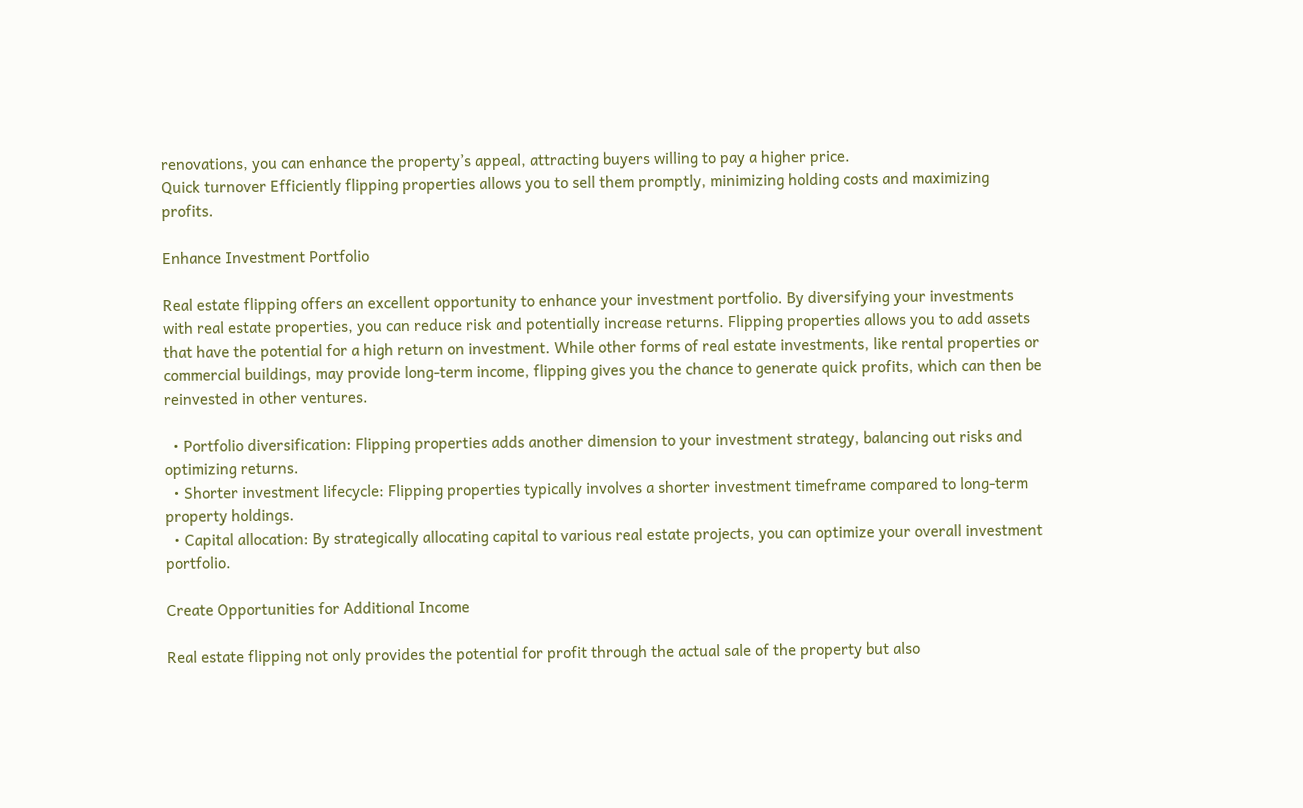renovations, you can enhance the property’s appeal, attracting buyers willing to pay a higher price.
Quick turnover Efficiently flipping properties allows you to sell them promptly, minimizing holding costs and maximizing profits.

Enhance Investment Portfolio

Real estate flipping offers an excellent opportunity to enhance your investment portfolio. By diversifying your investments with real estate properties, you can reduce risk and potentially increase returns. Flipping properties allows you to add assets that have the potential for a high return on investment. While other forms of real estate investments, like rental properties or commercial buildings, may provide long-term income, flipping gives you the chance to generate quick profits, which can then be reinvested in other ventures.

  • Portfolio diversification: Flipping properties adds another dimension to your investment strategy, balancing out risks and optimizing returns.
  • Shorter investment lifecycle: Flipping properties typically involves a shorter investment timeframe compared to long-term property holdings.
  • Capital allocation: By strategically allocating capital to various real estate projects, you can optimize your overall investment portfolio.

Create Opportunities for Additional Income

Real estate flipping not only provides the potential for profit through the actual sale of the property but also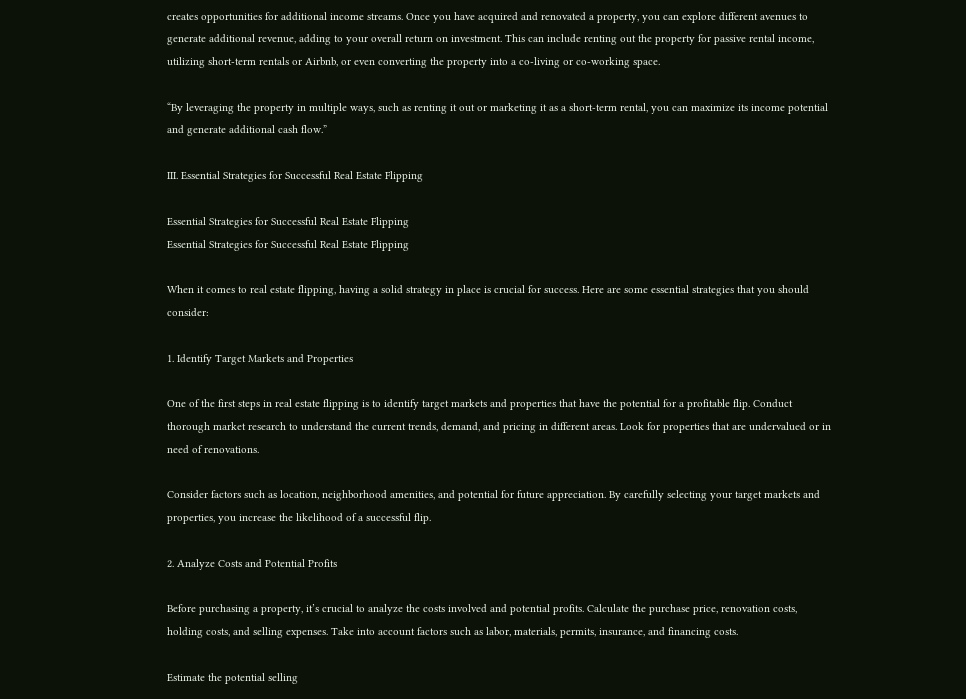creates opportunities for additional income streams. Once you have acquired and renovated a property, you can explore different avenues to generate additional revenue, adding to your overall return on investment. This can include renting out the property for passive rental income, utilizing short-term rentals or Airbnb, or even converting the property into a co-living or co-working space.

“By leveraging the property in multiple ways, such as renting it out or marketing it as a short-term rental, you can maximize its income potential and generate additional cash flow.”

III. Essential Strategies for Successful Real Estate Flipping

Essential Strategies for Successful Real Estate Flipping
Essential Strategies for Successful Real Estate Flipping

When it comes to real estate flipping, having a solid strategy in place is crucial for success. Here are some essential strategies that you should consider:

1. Identify Target Markets and Properties

One of the first steps in real estate flipping is to identify target markets and properties that have the potential for a profitable flip. Conduct thorough market research to understand the current trends, demand, and pricing in different areas. Look for properties that are undervalued or in need of renovations.

Consider factors such as location, neighborhood amenities, and potential for future appreciation. By carefully selecting your target markets and properties, you increase the likelihood of a successful flip.

2. Analyze Costs and Potential Profits

Before purchasing a property, it’s crucial to analyze the costs involved and potential profits. Calculate the purchase price, renovation costs, holding costs, and selling expenses. Take into account factors such as labor, materials, permits, insurance, and financing costs.

Estimate the potential selling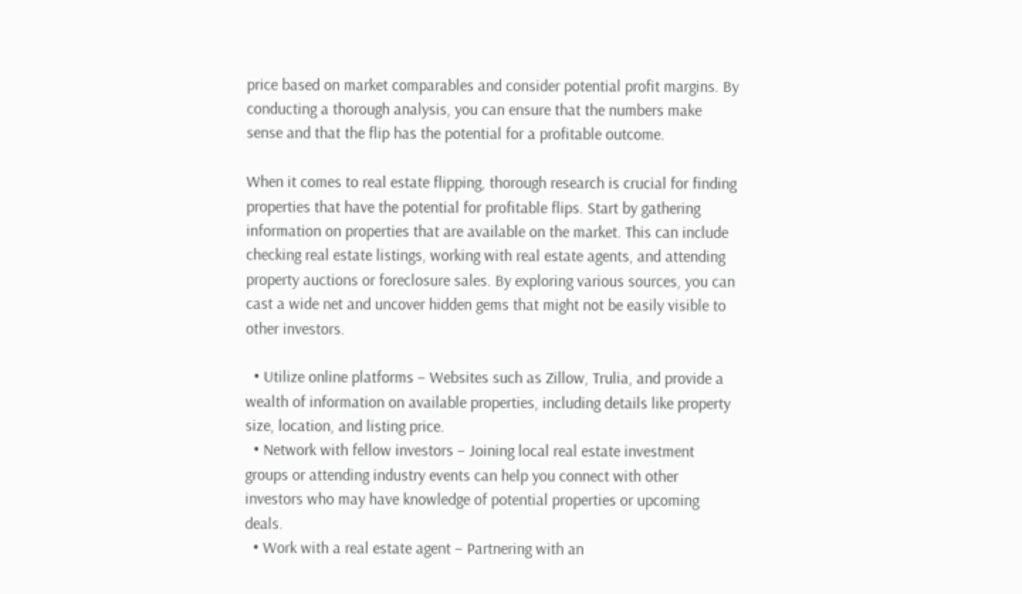price based on market comparables and consider potential profit margins. By conducting a thorough analysis, you can ensure that the numbers make sense and that the flip has the potential for a profitable outcome.

When it comes to real estate flipping, thorough research is crucial for finding properties that have the potential for profitable flips. Start by gathering information on properties that are available on the market. This can include checking real estate listings, working with real estate agents, and attending property auctions or foreclosure sales. By exploring various sources, you can cast a wide net and uncover hidden gems that might not be easily visible to other investors.

  • Utilize online platforms – Websites such as Zillow, Trulia, and provide a wealth of information on available properties, including details like property size, location, and listing price.
  • Network with fellow investors – Joining local real estate investment groups or attending industry events can help you connect with other investors who may have knowledge of potential properties or upcoming deals.
  • Work with a real estate agent – Partnering with an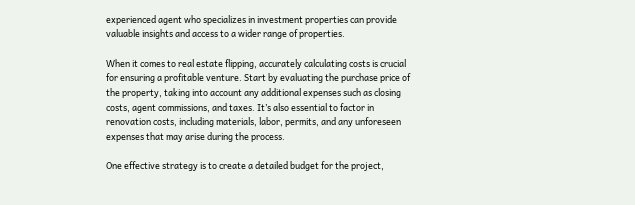experienced agent who specializes in investment properties can provide valuable insights and access to a wider range of properties.

When it comes to real estate flipping, accurately calculating costs is crucial for ensuring a profitable venture. Start by evaluating the purchase price of the property, taking into account any additional expenses such as closing costs, agent commissions, and taxes. It’s also essential to factor in renovation costs, including materials, labor, permits, and any unforeseen expenses that may arise during the process.

One effective strategy is to create a detailed budget for the project,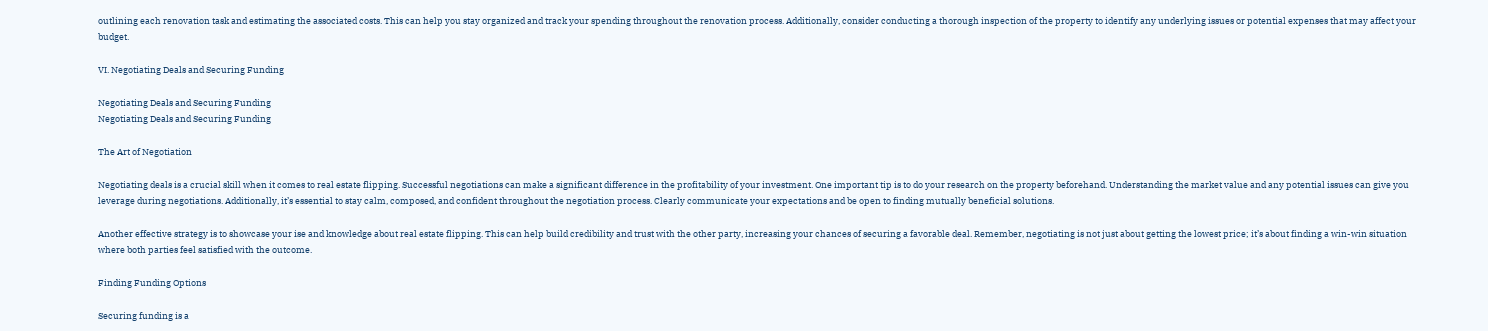outlining each renovation task and estimating the associated costs. This can help you stay organized and track your spending throughout the renovation process. Additionally, consider conducting a thorough inspection of the property to identify any underlying issues or potential expenses that may affect your budget.

VI. Negotiating Deals and Securing Funding

Negotiating Deals and Securing Funding
Negotiating Deals and Securing Funding

The Art of Negotiation

Negotiating deals is a crucial skill when it comes to real estate flipping. Successful negotiations can make a significant difference in the profitability of your investment. One important tip is to do your research on the property beforehand. Understanding the market value and any potential issues can give you leverage during negotiations. Additionally, it’s essential to stay calm, composed, and confident throughout the negotiation process. Clearly communicate your expectations and be open to finding mutually beneficial solutions.

Another effective strategy is to showcase your ise and knowledge about real estate flipping. This can help build credibility and trust with the other party, increasing your chances of securing a favorable deal. Remember, negotiating is not just about getting the lowest price; it’s about finding a win-win situation where both parties feel satisfied with the outcome.

Finding Funding Options

Securing funding is a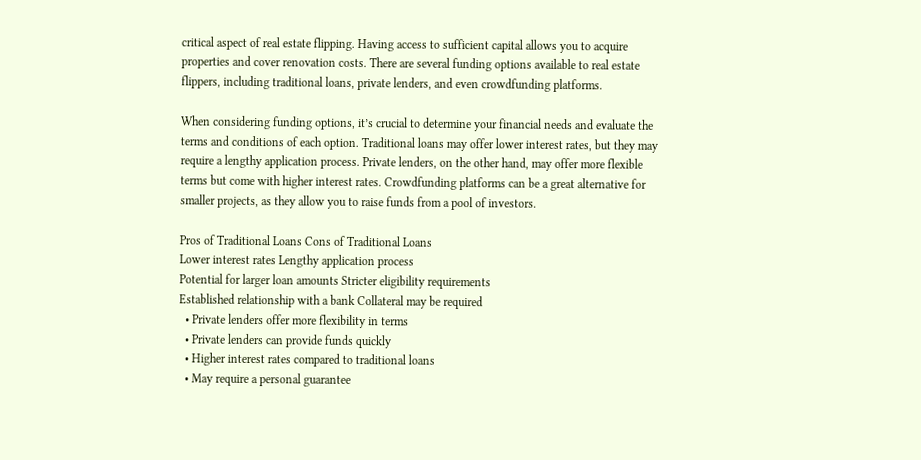critical aspect of real estate flipping. Having access to sufficient capital allows you to acquire properties and cover renovation costs. There are several funding options available to real estate flippers, including traditional loans, private lenders, and even crowdfunding platforms.

When considering funding options, it’s crucial to determine your financial needs and evaluate the terms and conditions of each option. Traditional loans may offer lower interest rates, but they may require a lengthy application process. Private lenders, on the other hand, may offer more flexible terms but come with higher interest rates. Crowdfunding platforms can be a great alternative for smaller projects, as they allow you to raise funds from a pool of investors.

Pros of Traditional Loans Cons of Traditional Loans
Lower interest rates Lengthy application process
Potential for larger loan amounts Stricter eligibility requirements
Established relationship with a bank Collateral may be required
  • Private lenders offer more flexibility in terms
  • Private lenders can provide funds quickly
  • Higher interest rates compared to traditional loans
  • May require a personal guarantee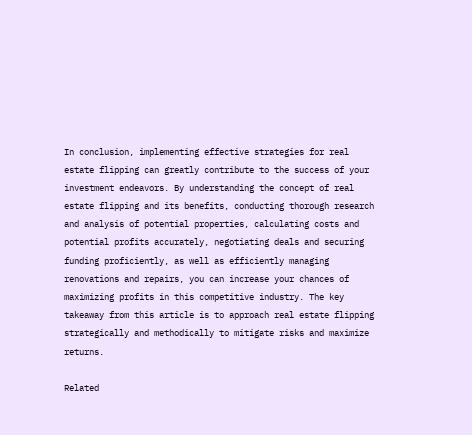In conclusion, implementing effective strategies for real estate flipping can greatly contribute to the success of your investment endeavors. By understanding the concept of real estate flipping and its benefits, conducting thorough research and analysis of potential properties, calculating costs and potential profits accurately, negotiating deals and securing funding proficiently, as well as efficiently managing renovations and repairs, you can increase your chances of maximizing profits in this competitive industry. The key takeaway from this article is to approach real estate flipping strategically and methodically to mitigate risks and maximize returns.

Related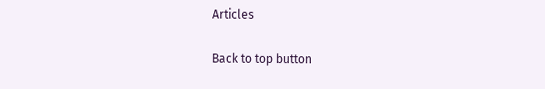Articles

Back to top button